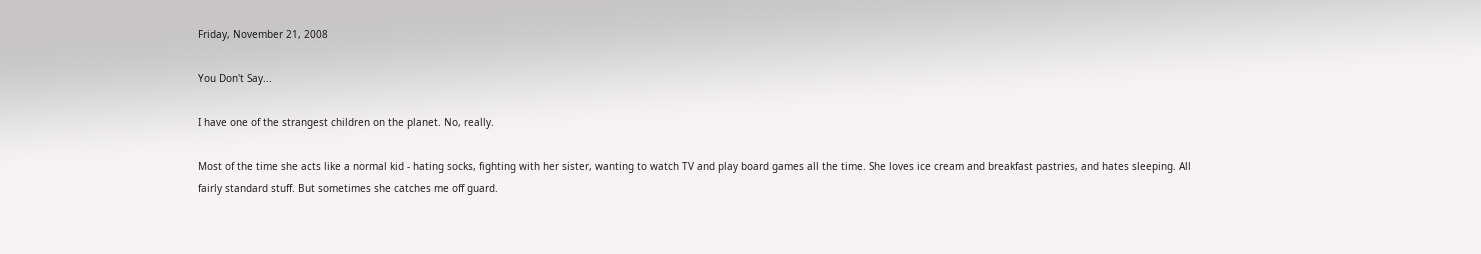Friday, November 21, 2008

You Don't Say...

I have one of the strangest children on the planet. No, really.

Most of the time she acts like a normal kid - hating socks, fighting with her sister, wanting to watch TV and play board games all the time. She loves ice cream and breakfast pastries, and hates sleeping. All fairly standard stuff. But sometimes she catches me off guard.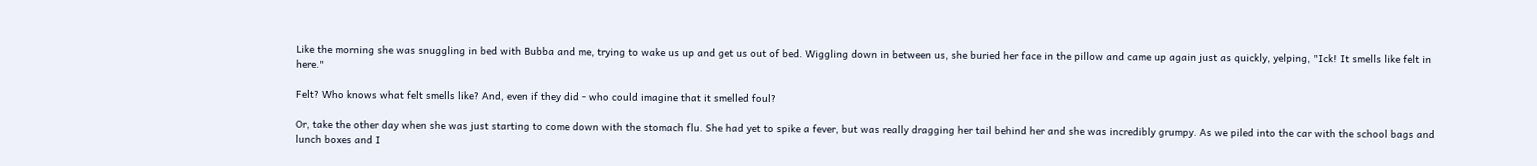Like the morning she was snuggling in bed with Bubba and me, trying to wake us up and get us out of bed. Wiggling down in between us, she buried her face in the pillow and came up again just as quickly, yelping, "Ick! It smells like felt in here."

Felt? Who knows what felt smells like? And, even if they did - who could imagine that it smelled foul?

Or, take the other day when she was just starting to come down with the stomach flu. She had yet to spike a fever, but was really dragging her tail behind her and she was incredibly grumpy. As we piled into the car with the school bags and lunch boxes and I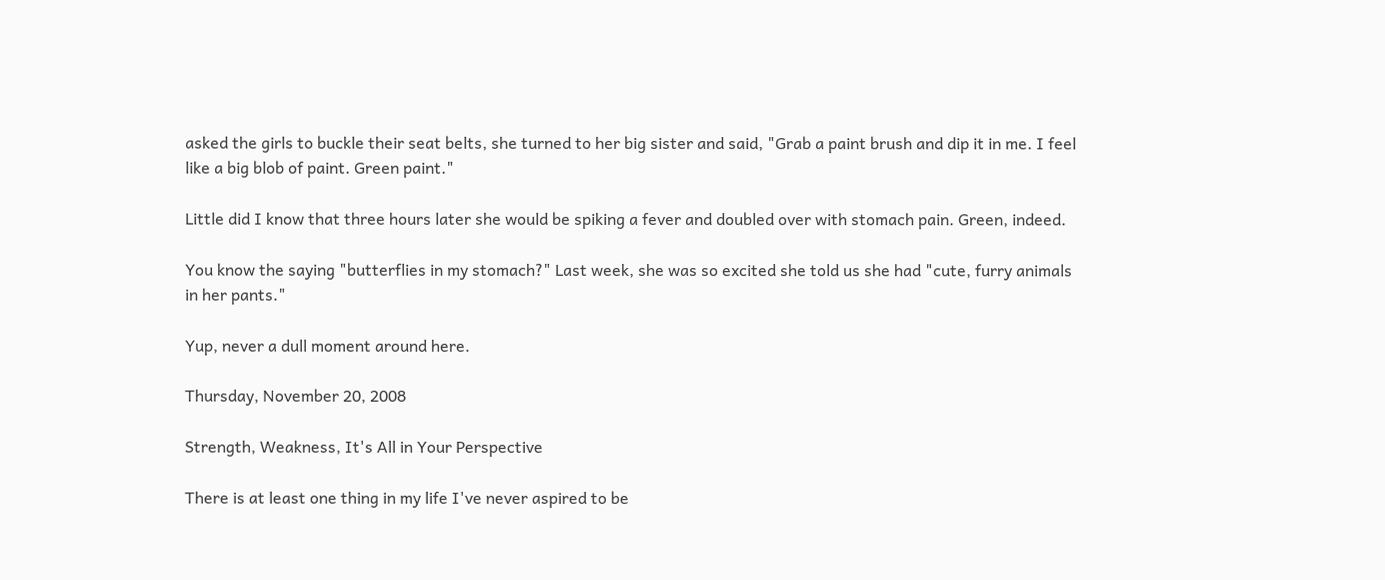asked the girls to buckle their seat belts, she turned to her big sister and said, "Grab a paint brush and dip it in me. I feel like a big blob of paint. Green paint."

Little did I know that three hours later she would be spiking a fever and doubled over with stomach pain. Green, indeed.

You know the saying "butterflies in my stomach?" Last week, she was so excited she told us she had "cute, furry animals in her pants."

Yup, never a dull moment around here.

Thursday, November 20, 2008

Strength, Weakness, It's All in Your Perspective

There is at least one thing in my life I've never aspired to be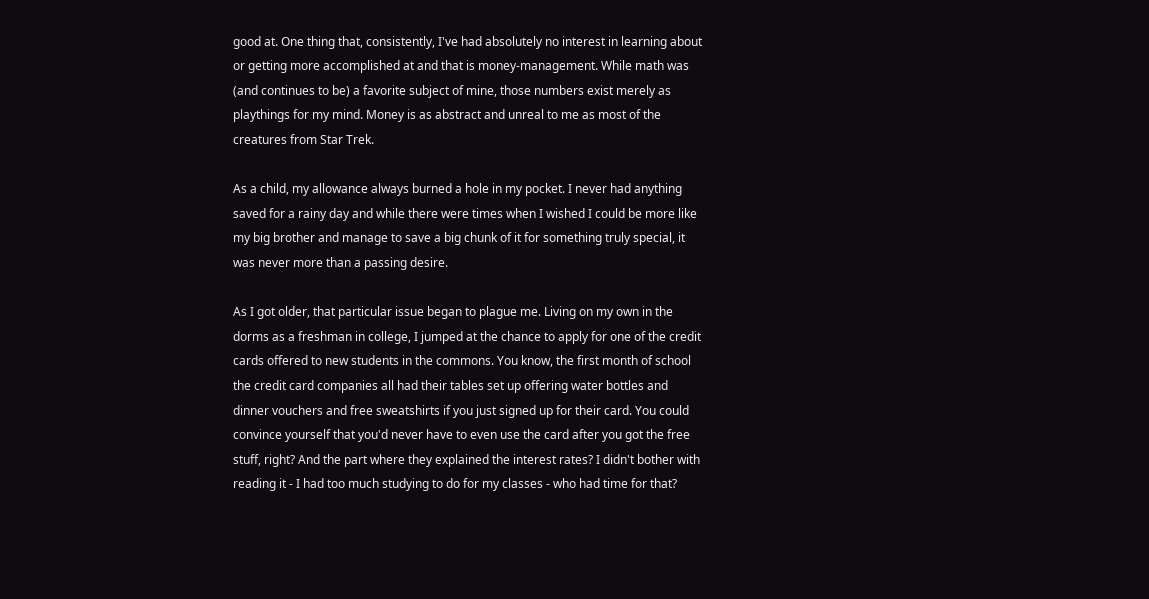good at. One thing that, consistently, I've had absolutely no interest in learning about or getting more accomplished at and that is money-management. While math was (and continues to be) a favorite subject of mine, those numbers exist merely as playthings for my mind. Money is as abstract and unreal to me as most of the creatures from Star Trek.

As a child, my allowance always burned a hole in my pocket. I never had anything saved for a rainy day and while there were times when I wished I could be more like my big brother and manage to save a big chunk of it for something truly special, it was never more than a passing desire.

As I got older, that particular issue began to plague me. Living on my own in the dorms as a freshman in college, I jumped at the chance to apply for one of the credit cards offered to new students in the commons. You know, the first month of school the credit card companies all had their tables set up offering water bottles and dinner vouchers and free sweatshirts if you just signed up for their card. You could convince yourself that you'd never have to even use the card after you got the free stuff, right? And the part where they explained the interest rates? I didn't bother with reading it - I had too much studying to do for my classes - who had time for that?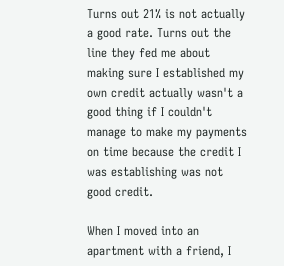Turns out 21% is not actually a good rate. Turns out the line they fed me about making sure I established my own credit actually wasn't a good thing if I couldn't manage to make my payments on time because the credit I was establishing was not good credit.

When I moved into an apartment with a friend, I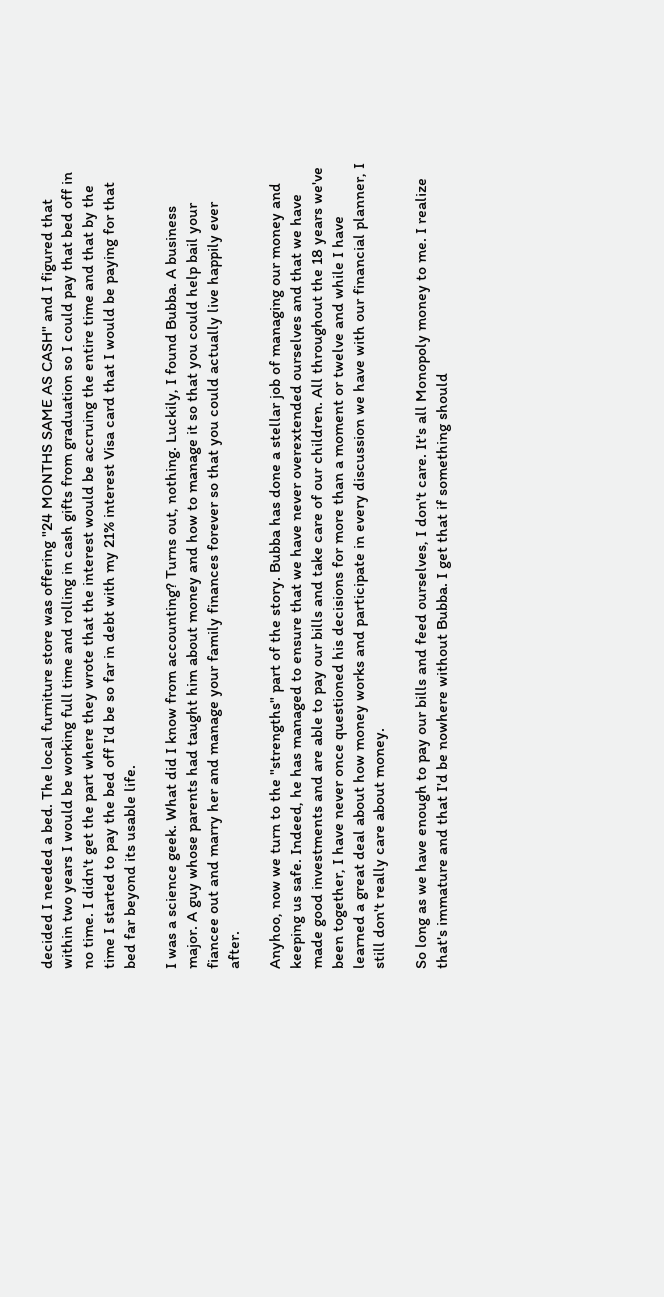decided I needed a bed. The local furniture store was offering "24 MONTHS SAME AS CASH" and I figured that within two years I would be working full time and rolling in cash gifts from graduation so I could pay that bed off in no time. I didn't get the part where they wrote that the interest would be accruing the entire time and that by the time I started to pay the bed off I'd be so far in debt with my 21% interest Visa card that I would be paying for that bed far beyond its usable life.

I was a science geek. What did I know from accounting? Turns out, nothing. Luckily, I found Bubba. A business major. A guy whose parents had taught him about money and how to manage it so that you could help bail your fiancee out and marry her and manage your family finances forever so that you could actually live happily ever after.

Anyhoo, now we turn to the "strengths" part of the story. Bubba has done a stellar job of managing our money and keeping us safe. Indeed, he has managed to ensure that we have never overextended ourselves and that we have made good investments and are able to pay our bills and take care of our children. All throughout the 18 years we've been together, I have never once questioned his decisions for more than a moment or twelve and while I have learned a great deal about how money works and participate in every discussion we have with our financial planner, I still don't really care about money.

So long as we have enough to pay our bills and feed ourselves, I don't care. It's all Monopoly money to me. I realize that's immature and that I'd be nowhere without Bubba. I get that if something should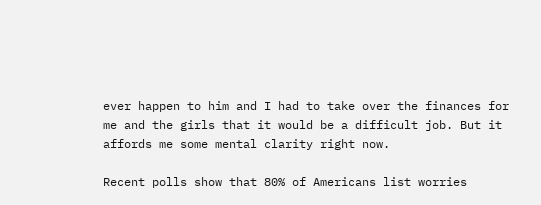ever happen to him and I had to take over the finances for me and the girls that it would be a difficult job. But it affords me some mental clarity right now.

Recent polls show that 80% of Americans list worries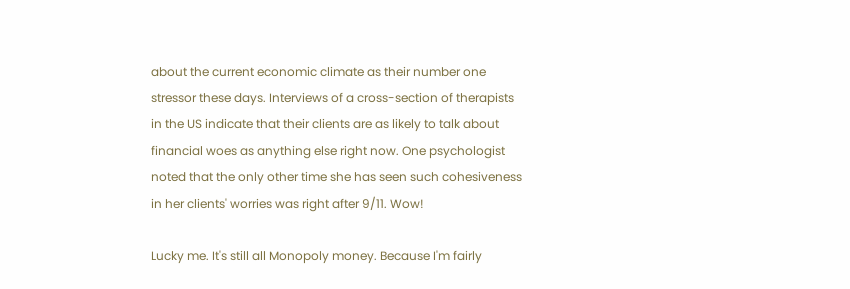about the current economic climate as their number one stressor these days. Interviews of a cross-section of therapists in the US indicate that their clients are as likely to talk about financial woes as anything else right now. One psychologist noted that the only other time she has seen such cohesiveness in her clients' worries was right after 9/11. Wow!

Lucky me. It's still all Monopoly money. Because I'm fairly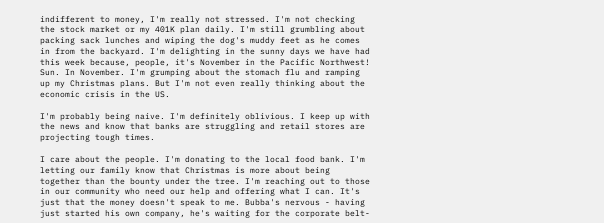indifferent to money, I'm really not stressed. I'm not checking the stock market or my 401K plan daily. I'm still grumbling about packing sack lunches and wiping the dog's muddy feet as he comes in from the backyard. I'm delighting in the sunny days we have had this week because, people, it's November in the Pacific Northwest! Sun. In November. I'm grumping about the stomach flu and ramping up my Christmas plans. But I'm not even really thinking about the economic crisis in the US.

I'm probably being naive. I'm definitely oblivious. I keep up with the news and know that banks are struggling and retail stores are projecting tough times.

I care about the people. I'm donating to the local food bank. I'm letting our family know that Christmas is more about being together than the bounty under the tree. I'm reaching out to those in our community who need our help and offering what I can. It's just that the money doesn't speak to me. Bubba's nervous - having just started his own company, he's waiting for the corporate belt-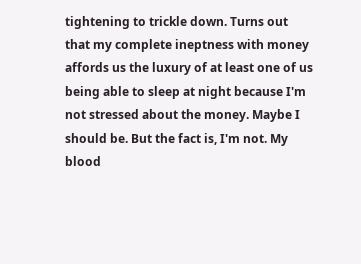tightening to trickle down. Turns out that my complete ineptness with money affords us the luxury of at least one of us being able to sleep at night because I'm not stressed about the money. Maybe I should be. But the fact is, I'm not. My blood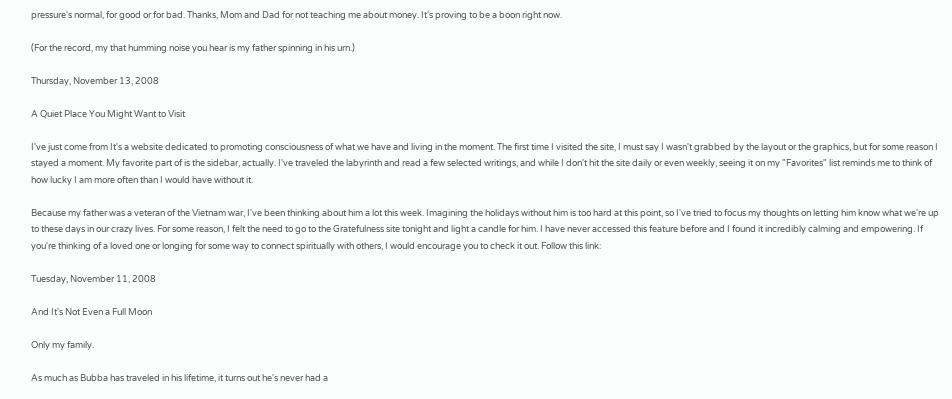pressure's normal, for good or for bad. Thanks, Mom and Dad for not teaching me about money. It's proving to be a boon right now.

(For the record, my that humming noise you hear is my father spinning in his urn.)

Thursday, November 13, 2008

A Quiet Place You Might Want to Visit

I've just come from It's a website dedicated to promoting consciousness of what we have and living in the moment. The first time I visited the site, I must say I wasn't grabbed by the layout or the graphics, but for some reason I stayed a moment. My favorite part of is the sidebar, actually. I've traveled the labyrinth and read a few selected writings, and while I don't hit the site daily or even weekly, seeing it on my "Favorites" list reminds me to think of how lucky I am more often than I would have without it.

Because my father was a veteran of the Vietnam war, I've been thinking about him a lot this week. Imagining the holidays without him is too hard at this point, so I've tried to focus my thoughts on letting him know what we're up to these days in our crazy lives. For some reason, I felt the need to go to the Gratefulness site tonight and light a candle for him. I have never accessed this feature before and I found it incredibly calming and empowering. If you're thinking of a loved one or longing for some way to connect spiritually with others, I would encourage you to check it out. Follow this link:

Tuesday, November 11, 2008

And It's Not Even a Full Moon

Only my family.

As much as Bubba has traveled in his lifetime, it turns out he's never had a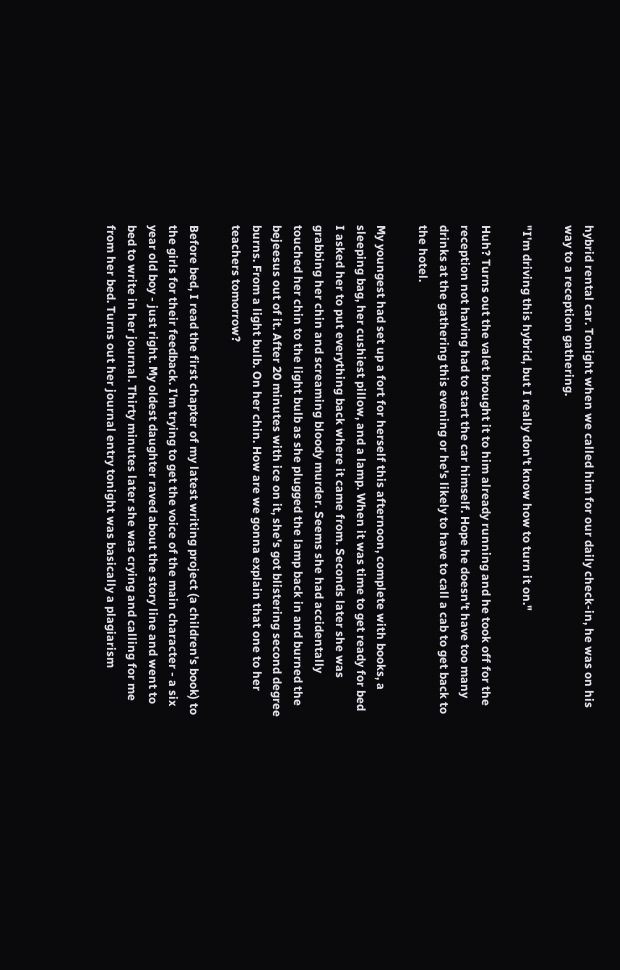hybrid rental car. Tonight when we called him for our daily check-in, he was on his way to a reception gathering.

"I'm driving this hybrid, but I really don't know how to turn it on."

Huh? Turns out the valet brought it to him already running and he took off for the reception not having had to start the car himself. Hope he doesn't have too many drinks at the gathering this evening or he's likely to have to call a cab to get back to the hotel.

My youngest had set up a fort for herself this afternoon, complete with books, a sleeping bag, her cushiest pillow, and a lamp. When it was time to get ready for bed I asked her to put everything back where it came from. Seconds later she was grabbing her chin and screaming bloody murder. Seems she had accidentally touched her chin to the light bulb as she plugged the lamp back in and burned the bejeesus out of it. After 20 minutes with ice on it, she's got blistering second degree burns. From a light bulb. On her chin. How are we gonna explain that one to her teachers tomorrow?

Before bed, I read the first chapter of my latest writing project (a children's book) to the girls for their feedback. I'm trying to get the voice of the main character - a six year old boy - just right. My oldest daughter raved about the story line and went to bed to write in her journal. Thirty minutes later she was crying and calling for me from her bed. Turns out her journal entry tonight was basically a plagiarism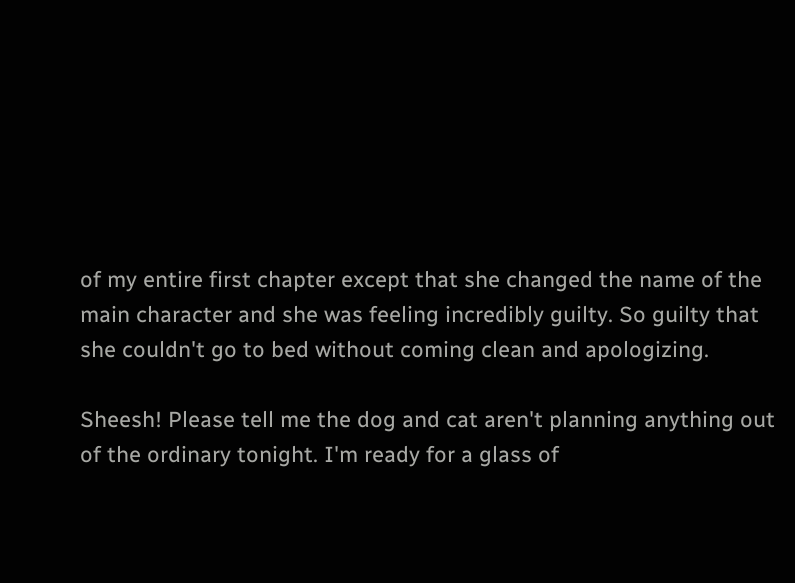of my entire first chapter except that she changed the name of the main character and she was feeling incredibly guilty. So guilty that she couldn't go to bed without coming clean and apologizing.

Sheesh! Please tell me the dog and cat aren't planning anything out of the ordinary tonight. I'm ready for a glass of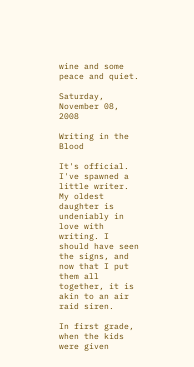wine and some peace and quiet.

Saturday, November 08, 2008

Writing in the Blood

It's official. I've spawned a little writer. My oldest daughter is undeniably in love with writing. I should have seen the signs, and now that I put them all together, it is akin to an air raid siren.

In first grade, when the kids were given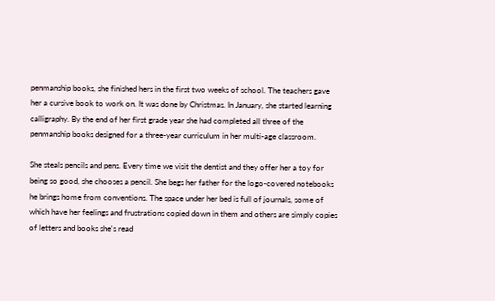penmanship books, she finished hers in the first two weeks of school. The teachers gave her a cursive book to work on. It was done by Christmas. In January, she started learning calligraphy. By the end of her first grade year she had completed all three of the penmanship books designed for a three-year curriculum in her multi-age classroom.

She steals pencils and pens. Every time we visit the dentist and they offer her a toy for being so good, she chooses a pencil. She begs her father for the logo-covered notebooks he brings home from conventions. The space under her bed is full of journals, some of which have her feelings and frustrations copied down in them and others are simply copies of letters and books she's read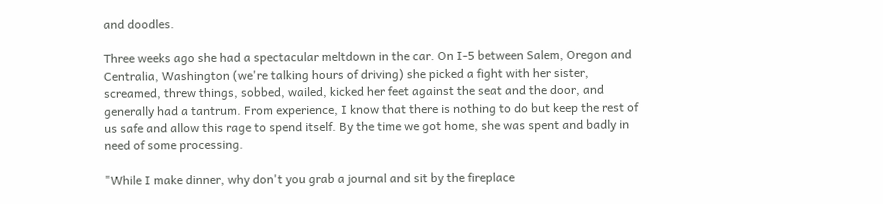and doodles.

Three weeks ago she had a spectacular meltdown in the car. On I-5 between Salem, Oregon and Centralia, Washington (we're talking hours of driving) she picked a fight with her sister, screamed, threw things, sobbed, wailed, kicked her feet against the seat and the door, and generally had a tantrum. From experience, I know that there is nothing to do but keep the rest of us safe and allow this rage to spend itself. By the time we got home, she was spent and badly in need of some processing.

"While I make dinner, why don't you grab a journal and sit by the fireplace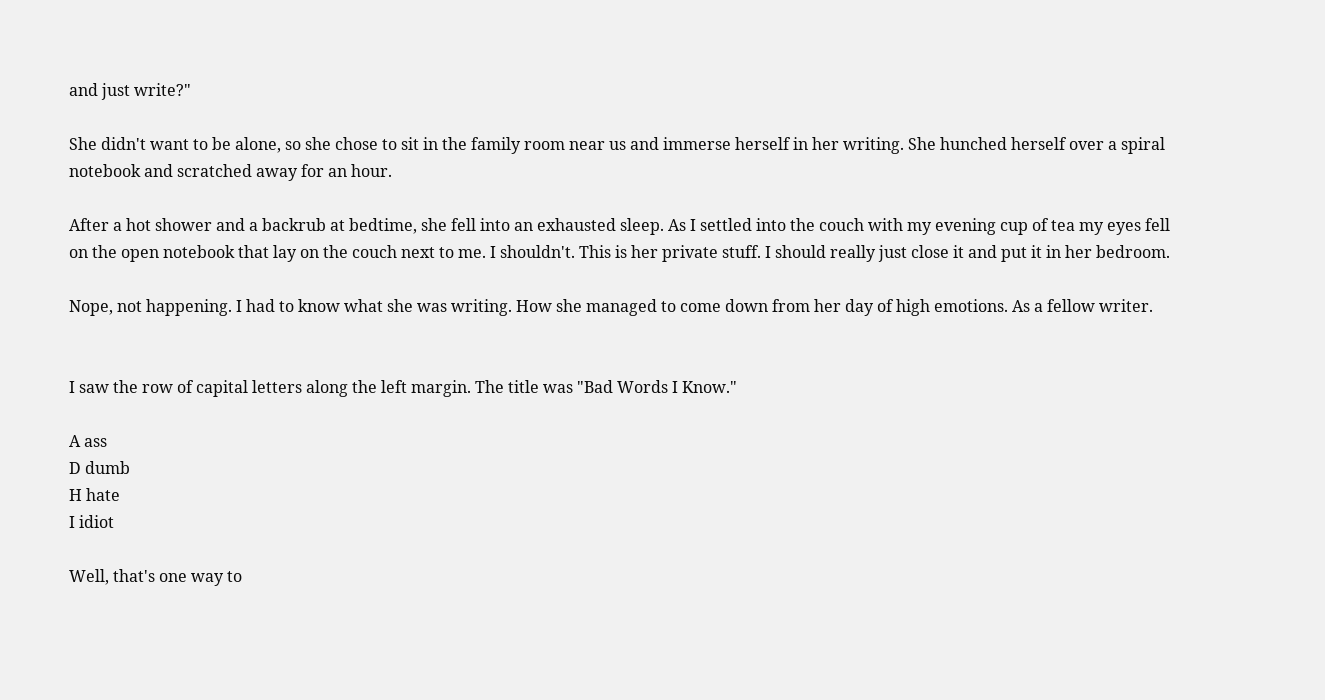and just write?"

She didn't want to be alone, so she chose to sit in the family room near us and immerse herself in her writing. She hunched herself over a spiral notebook and scratched away for an hour.

After a hot shower and a backrub at bedtime, she fell into an exhausted sleep. As I settled into the couch with my evening cup of tea my eyes fell on the open notebook that lay on the couch next to me. I shouldn't. This is her private stuff. I should really just close it and put it in her bedroom.

Nope, not happening. I had to know what she was writing. How she managed to come down from her day of high emotions. As a fellow writer.


I saw the row of capital letters along the left margin. The title was "Bad Words I Know."

A ass
D dumb
H hate
I idiot

Well, that's one way to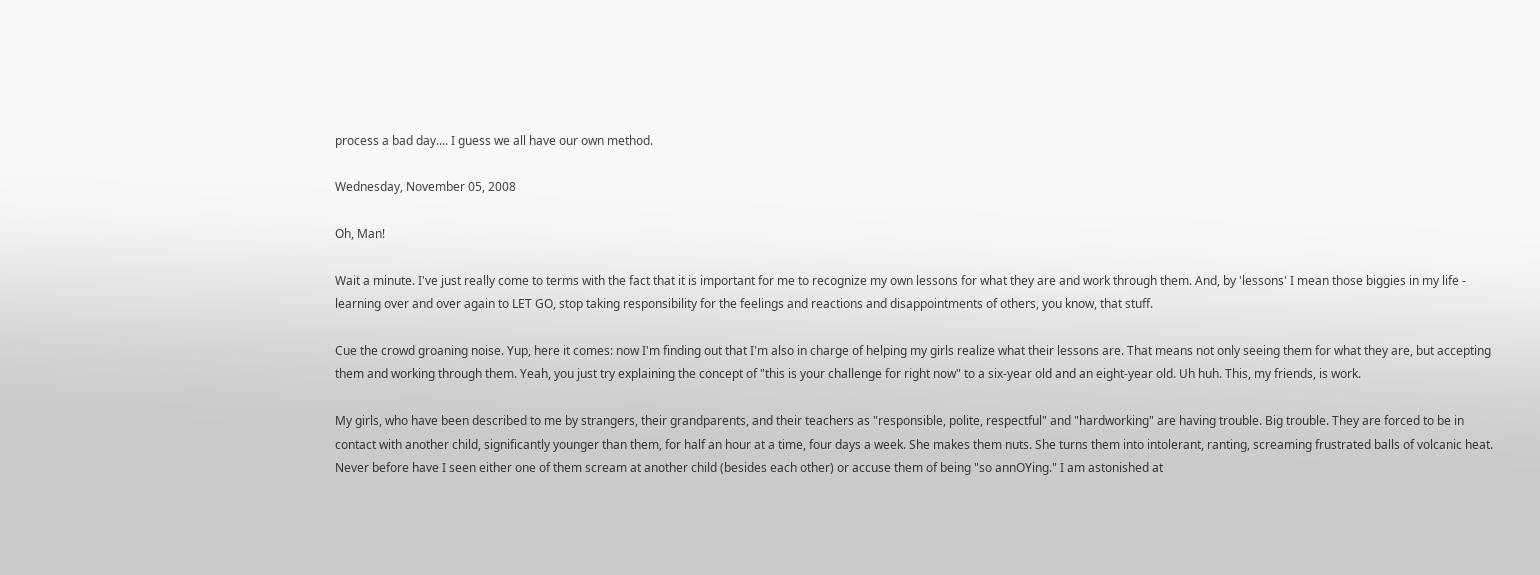process a bad day.... I guess we all have our own method.

Wednesday, November 05, 2008

Oh, Man!

Wait a minute. I've just really come to terms with the fact that it is important for me to recognize my own lessons for what they are and work through them. And, by 'lessons' I mean those biggies in my life - learning over and over again to LET GO, stop taking responsibility for the feelings and reactions and disappointments of others, you know, that stuff.

Cue the crowd groaning noise. Yup, here it comes: now I'm finding out that I'm also in charge of helping my girls realize what their lessons are. That means not only seeing them for what they are, but accepting them and working through them. Yeah, you just try explaining the concept of "this is your challenge for right now" to a six-year old and an eight-year old. Uh huh. This, my friends, is work.

My girls, who have been described to me by strangers, their grandparents, and their teachers as "responsible, polite, respectful" and "hardworking" are having trouble. Big trouble. They are forced to be in contact with another child, significantly younger than them, for half an hour at a time, four days a week. She makes them nuts. She turns them into intolerant, ranting, screaming frustrated balls of volcanic heat. Never before have I seen either one of them scream at another child (besides each other) or accuse them of being "so annOYing." I am astonished at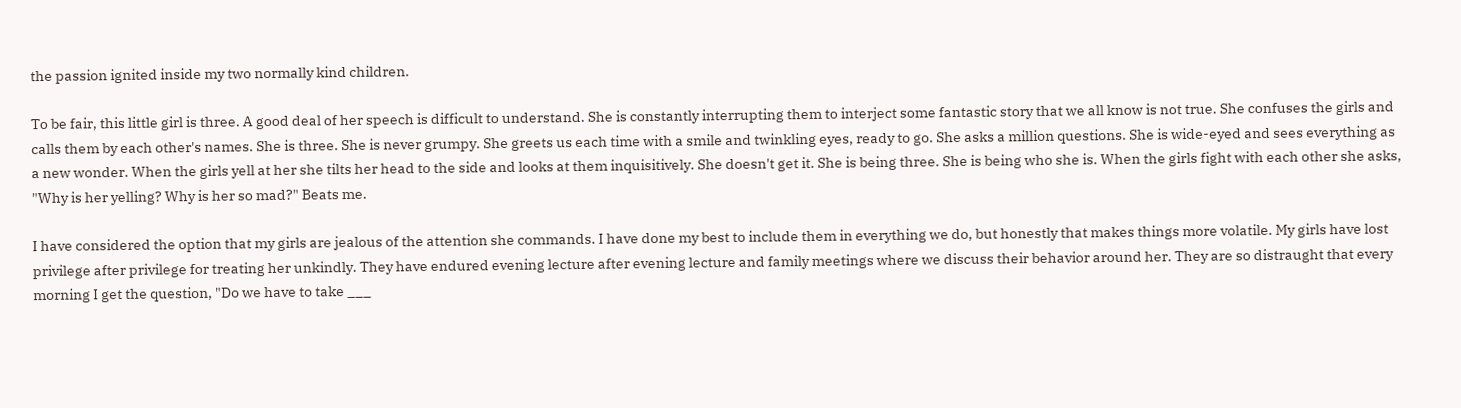the passion ignited inside my two normally kind children.

To be fair, this little girl is three. A good deal of her speech is difficult to understand. She is constantly interrupting them to interject some fantastic story that we all know is not true. She confuses the girls and calls them by each other's names. She is three. She is never grumpy. She greets us each time with a smile and twinkling eyes, ready to go. She asks a million questions. She is wide-eyed and sees everything as a new wonder. When the girls yell at her she tilts her head to the side and looks at them inquisitively. She doesn't get it. She is being three. She is being who she is. When the girls fight with each other she asks, "Why is her yelling? Why is her so mad?" Beats me.

I have considered the option that my girls are jealous of the attention she commands. I have done my best to include them in everything we do, but honestly that makes things more volatile. My girls have lost privilege after privilege for treating her unkindly. They have endured evening lecture after evening lecture and family meetings where we discuss their behavior around her. They are so distraught that every morning I get the question, "Do we have to take ___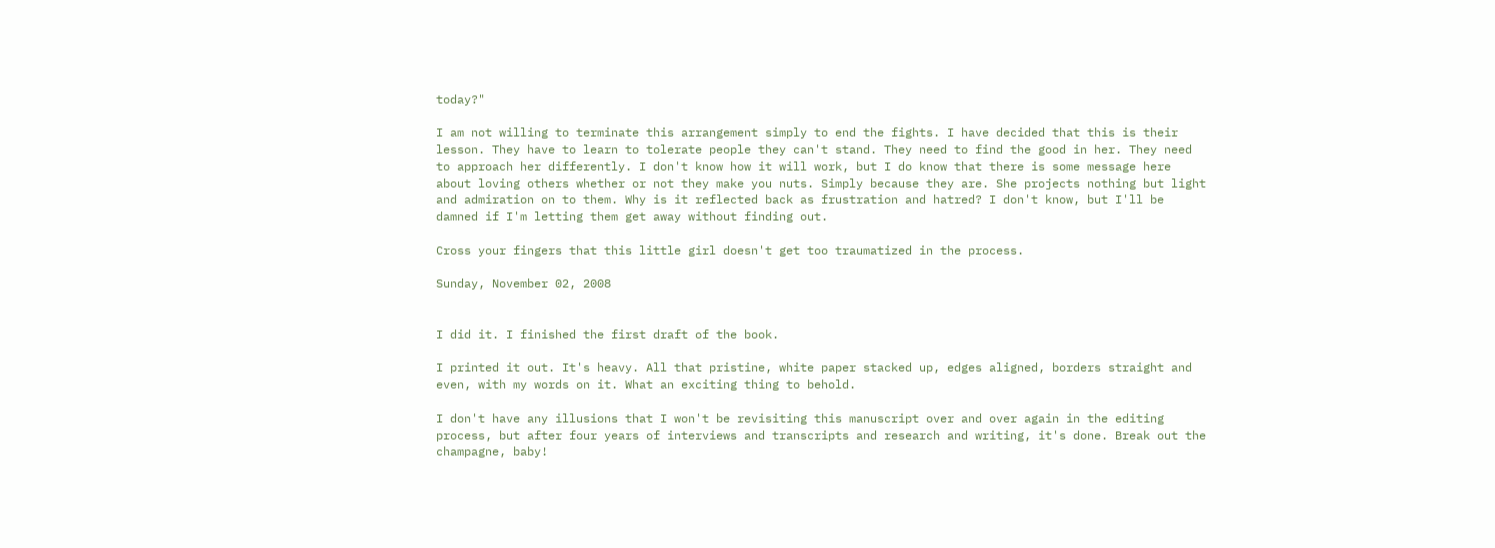today?"

I am not willing to terminate this arrangement simply to end the fights. I have decided that this is their lesson. They have to learn to tolerate people they can't stand. They need to find the good in her. They need to approach her differently. I don't know how it will work, but I do know that there is some message here about loving others whether or not they make you nuts. Simply because they are. She projects nothing but light and admiration on to them. Why is it reflected back as frustration and hatred? I don't know, but I'll be damned if I'm letting them get away without finding out.

Cross your fingers that this little girl doesn't get too traumatized in the process.

Sunday, November 02, 2008


I did it. I finished the first draft of the book.

I printed it out. It's heavy. All that pristine, white paper stacked up, edges aligned, borders straight and even, with my words on it. What an exciting thing to behold.

I don't have any illusions that I won't be revisiting this manuscript over and over again in the editing process, but after four years of interviews and transcripts and research and writing, it's done. Break out the champagne, baby!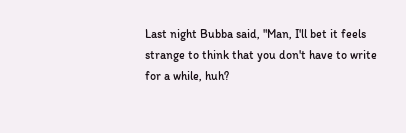Last night Bubba said, "Man, I'll bet it feels strange to think that you don't have to write for a while, huh?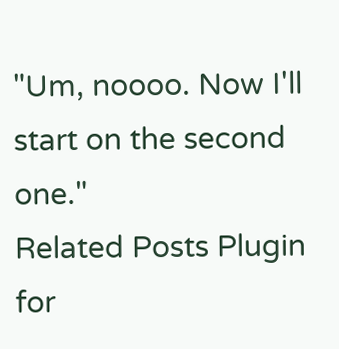"Um, noooo. Now I'll start on the second one."
Related Posts Plugin for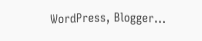WordPress, Blogger...